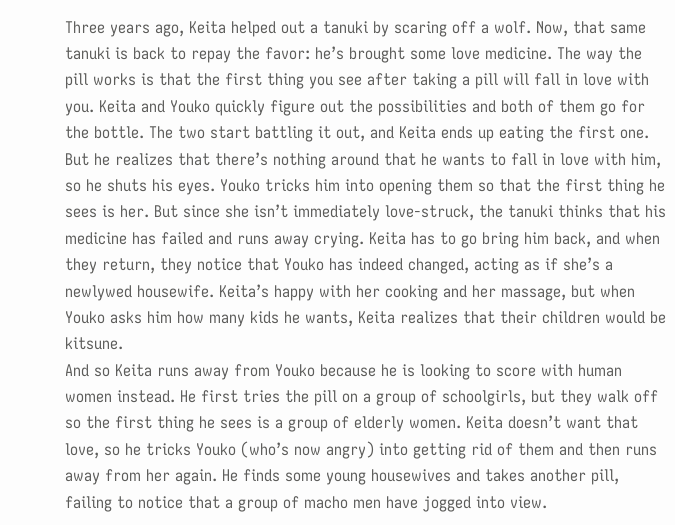Three years ago, Keita helped out a tanuki by scaring off a wolf. Now, that same tanuki is back to repay the favor: he’s brought some love medicine. The way the pill works is that the first thing you see after taking a pill will fall in love with you. Keita and Youko quickly figure out the possibilities and both of them go for the bottle. The two start battling it out, and Keita ends up eating the first one. But he realizes that there’s nothing around that he wants to fall in love with him, so he shuts his eyes. Youko tricks him into opening them so that the first thing he sees is her. But since she isn’t immediately love-struck, the tanuki thinks that his medicine has failed and runs away crying. Keita has to go bring him back, and when they return, they notice that Youko has indeed changed, acting as if she’s a newlywed housewife. Keita’s happy with her cooking and her massage, but when Youko asks him how many kids he wants, Keita realizes that their children would be kitsune.
And so Keita runs away from Youko because he is looking to score with human women instead. He first tries the pill on a group of schoolgirls, but they walk off so the first thing he sees is a group of elderly women. Keita doesn’t want that love, so he tricks Youko (who’s now angry) into getting rid of them and then runs away from her again. He finds some young housewives and takes another pill, failing to notice that a group of macho men have jogged into view.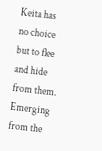Keita has no choice but to flee and hide from them. Emerging from the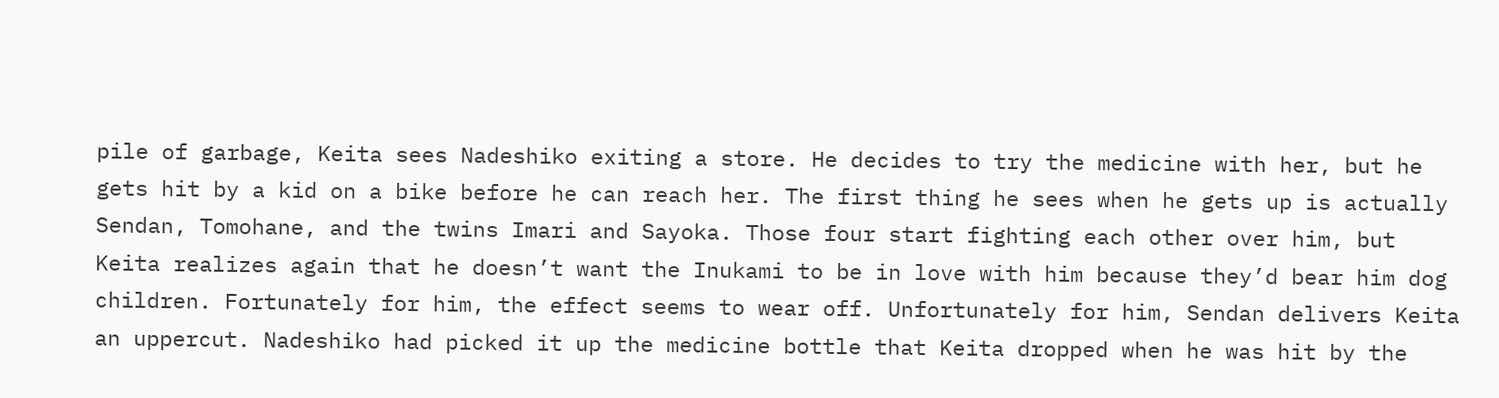pile of garbage, Keita sees Nadeshiko exiting a store. He decides to try the medicine with her, but he gets hit by a kid on a bike before he can reach her. The first thing he sees when he gets up is actually Sendan, Tomohane, and the twins Imari and Sayoka. Those four start fighting each other over him, but Keita realizes again that he doesn’t want the Inukami to be in love with him because they’d bear him dog children. Fortunately for him, the effect seems to wear off. Unfortunately for him, Sendan delivers Keita an uppercut. Nadeshiko had picked it up the medicine bottle that Keita dropped when he was hit by the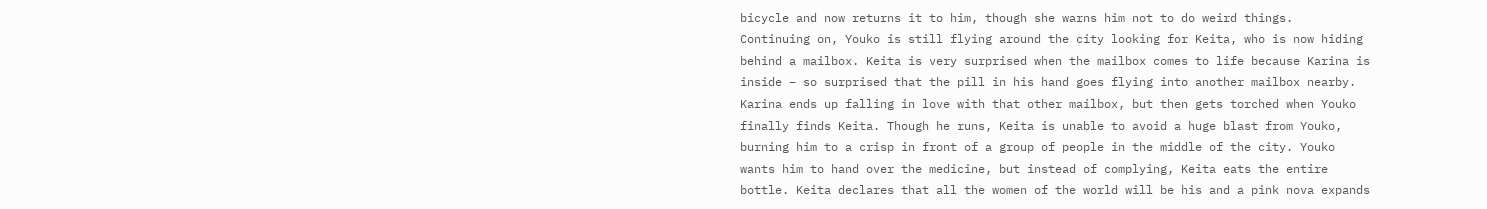bicycle and now returns it to him, though she warns him not to do weird things.
Continuing on, Youko is still flying around the city looking for Keita, who is now hiding behind a mailbox. Keita is very surprised when the mailbox comes to life because Karina is inside – so surprised that the pill in his hand goes flying into another mailbox nearby. Karina ends up falling in love with that other mailbox, but then gets torched when Youko finally finds Keita. Though he runs, Keita is unable to avoid a huge blast from Youko, burning him to a crisp in front of a group of people in the middle of the city. Youko wants him to hand over the medicine, but instead of complying, Keita eats the entire bottle. Keita declares that all the women of the world will be his and a pink nova expands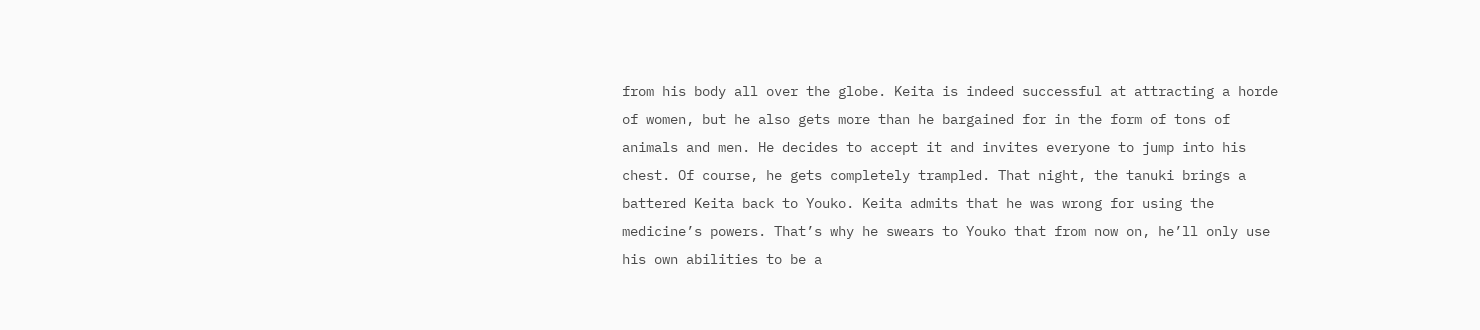from his body all over the globe. Keita is indeed successful at attracting a horde of women, but he also gets more than he bargained for in the form of tons of animals and men. He decides to accept it and invites everyone to jump into his chest. Of course, he gets completely trampled. That night, the tanuki brings a battered Keita back to Youko. Keita admits that he was wrong for using the medicine’s powers. That’s why he swears to Youko that from now on, he’ll only use his own abilities to be a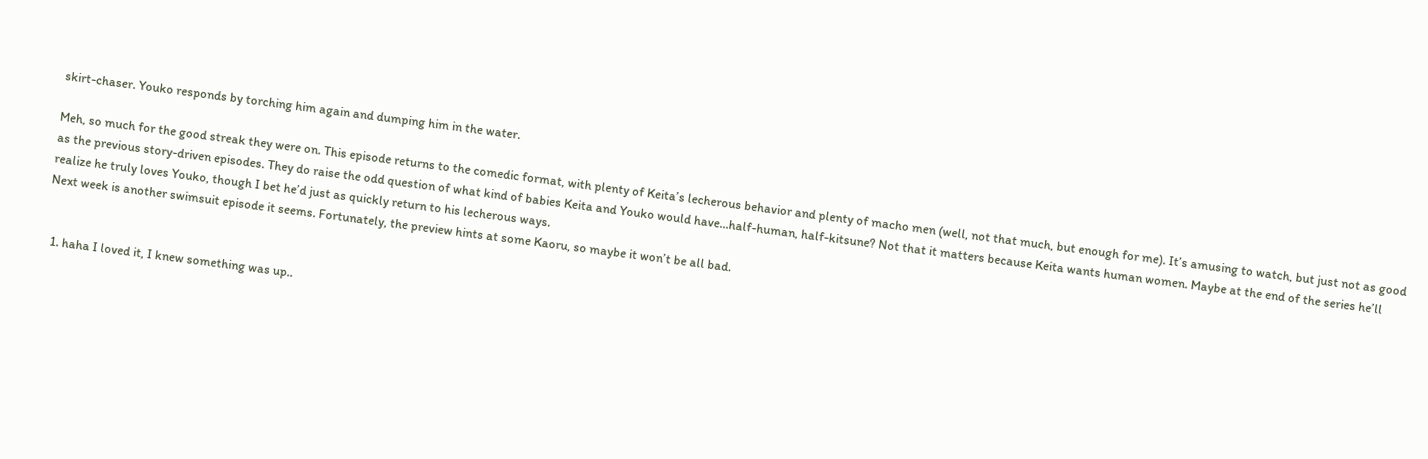skirt-chaser. Youko responds by torching him again and dumping him in the water.

Meh, so much for the good streak they were on. This episode returns to the comedic format, with plenty of Keita’s lecherous behavior and plenty of macho men (well, not that much, but enough for me). It’s amusing to watch, but just not as good as the previous story-driven episodes. They do raise the odd question of what kind of babies Keita and Youko would have…half-human, half-kitsune? Not that it matters because Keita wants human women. Maybe at the end of the series he’ll realize he truly loves Youko, though I bet he’d just as quickly return to his lecherous ways.
Next week is another swimsuit episode it seems. Fortunately, the preview hints at some Kaoru, so maybe it won’t be all bad.


  1. haha I loved it, I knew something was up..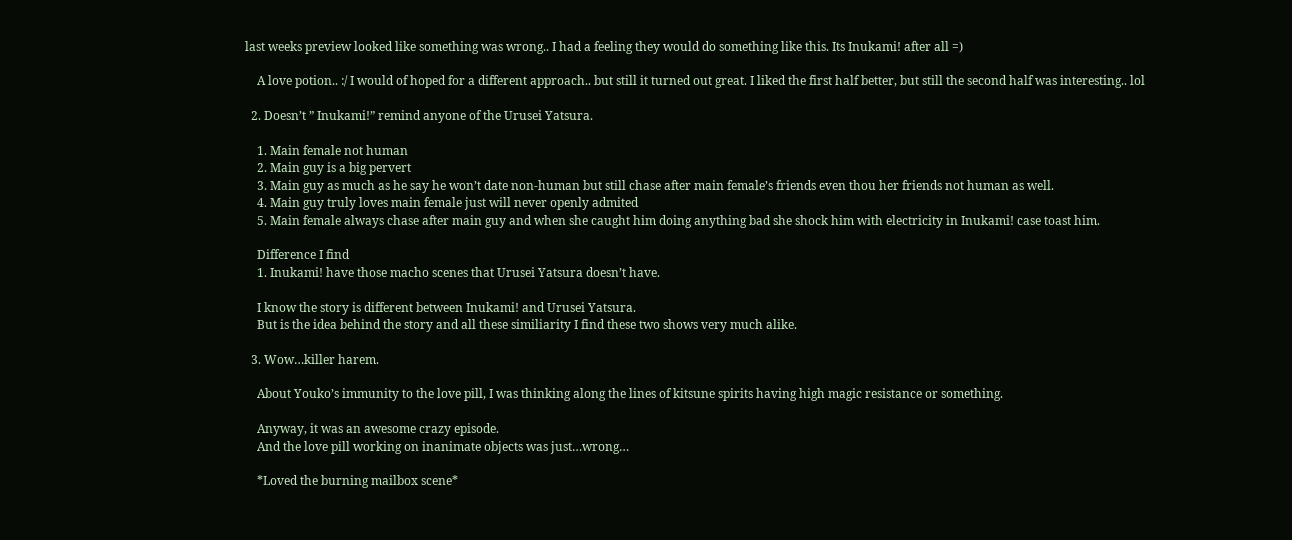last weeks preview looked like something was wrong.. I had a feeling they would do something like this. Its Inukami! after all =)

    A love potion.. :/ I would of hoped for a different approach.. but still it turned out great. I liked the first half better, but still the second half was interesting.. lol

  2. Doesn’t ” Inukami!” remind anyone of the Urusei Yatsura.

    1. Main female not human
    2. Main guy is a big pervert
    3. Main guy as much as he say he won’t date non-human but still chase after main female’s friends even thou her friends not human as well.
    4. Main guy truly loves main female just will never openly admited
    5. Main female always chase after main guy and when she caught him doing anything bad she shock him with electricity in Inukami! case toast him.

    Difference I find
    1. Inukami! have those macho scenes that Urusei Yatsura doesn’t have.

    I know the story is different between Inukami! and Urusei Yatsura.
    But is the idea behind the story and all these similiarity I find these two shows very much alike.

  3. Wow…killer harem.

    About Youko’s immunity to the love pill, I was thinking along the lines of kitsune spirits having high magic resistance or something.

    Anyway, it was an awesome crazy episode.
    And the love pill working on inanimate objects was just…wrong…

    *Loved the burning mailbox scene*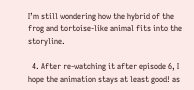I’m still wondering how the hybrid of the frog and tortoise-like animal fits into the storyline.

  4. After re-watching it after episode 6, I hope the animation stays at least good! as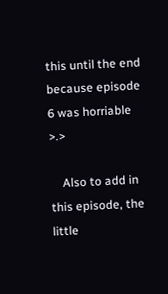this until the end because episode 6 was horriable >.>

    Also to add in this episode, the little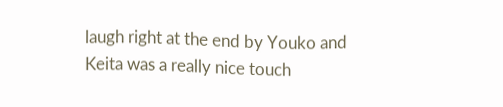laugh right at the end by Youko and Keita was a really nice touch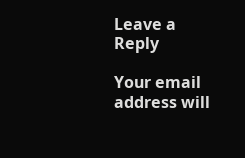Leave a Reply

Your email address will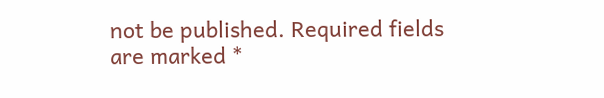not be published. Required fields are marked *